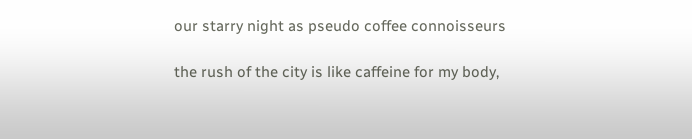our starry night as pseudo coffee connoisseurs

the rush of the city is like caffeine for my body,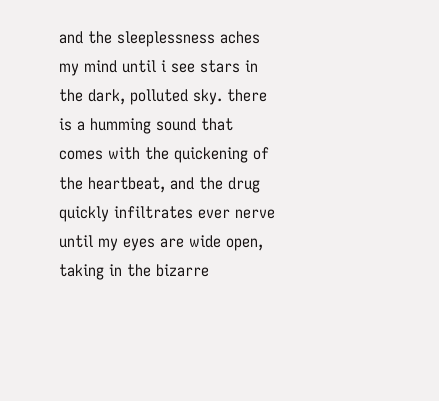and the sleeplessness aches my mind until i see stars in the dark, polluted sky. there is a humming sound that comes with the quickening of the heartbeat, and the drug quickly infiltrates ever nerve until my eyes are wide open, taking in the bizarre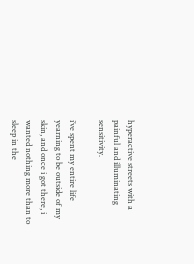hyperactive streets with a painful and illuminating sensitivity.

i’ve spent my entire life yearning to be outside of my skin, and once i got there, i wanted nothing more than to sleep in the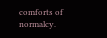comforts of normalcy.